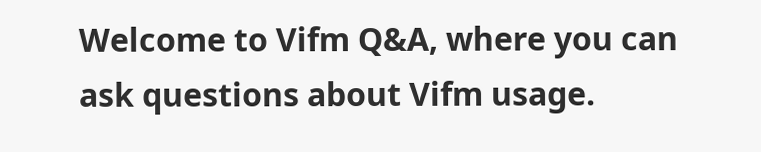Welcome to Vifm Q&A, where you can ask questions about Vifm usage.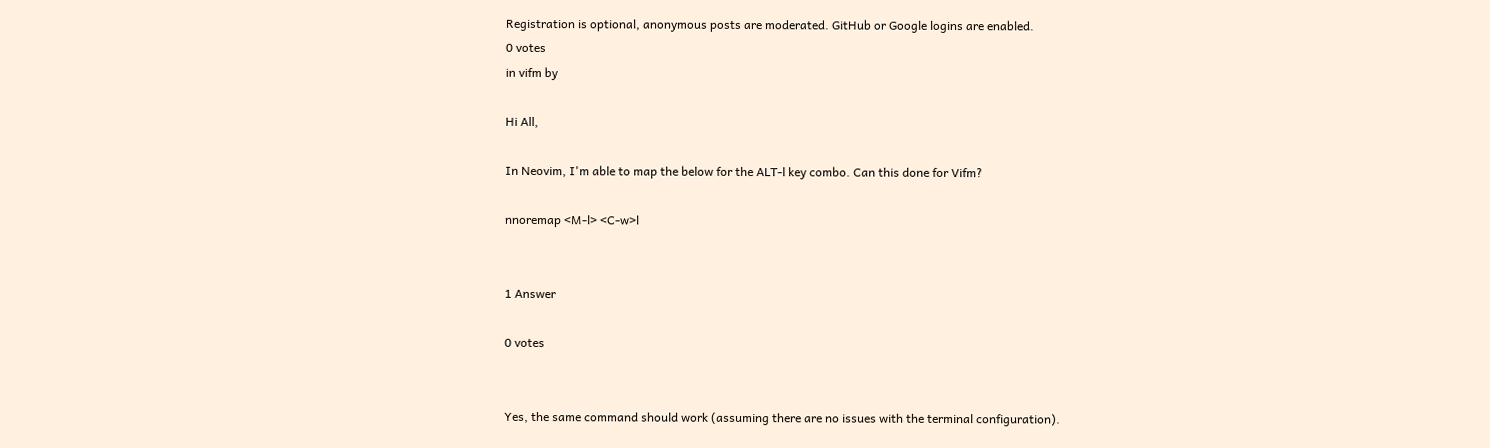Registration is optional, anonymous posts are moderated. GitHub or Google logins are enabled.
0 votes
in vifm by

Hi All,

In Neovim, I'm able to map the below for the ALT-l key combo. Can this done for Vifm?

nnoremap <M-l> <C-w>l


1 Answer

0 votes


Yes, the same command should work (assuming there are no issues with the terminal configuration).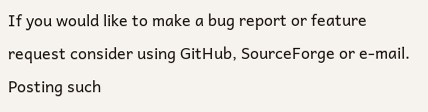If you would like to make a bug report or feature request consider using GitHub, SourceForge or e-mail. Posting such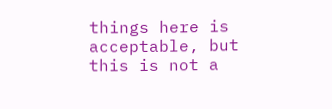things here is acceptable, but this is not a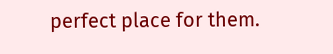perfect place for them.